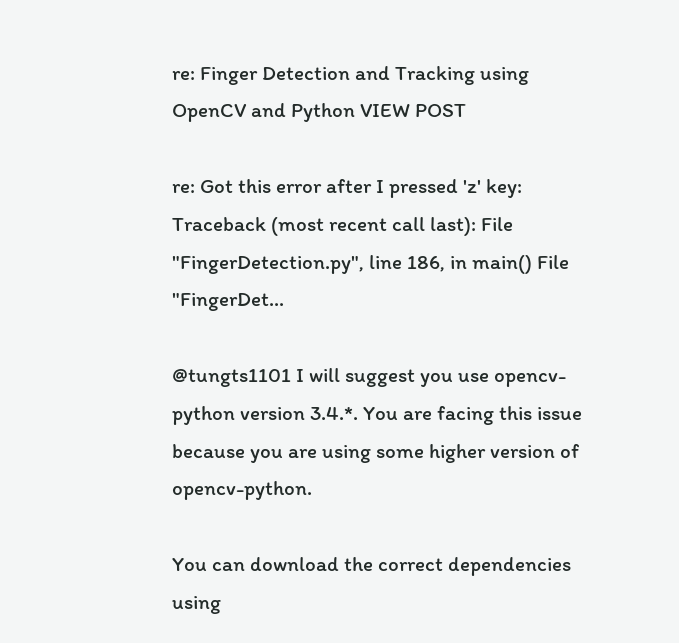re: Finger Detection and Tracking using OpenCV and Python VIEW POST

re: Got this error after I pressed 'z' key: Traceback (most recent call last): File "FingerDetection.py", line 186, in main() File "FingerDet...

@tungts1101 I will suggest you use opencv-python version 3.4.*. You are facing this issue because you are using some higher version of opencv-python.

You can download the correct dependencies using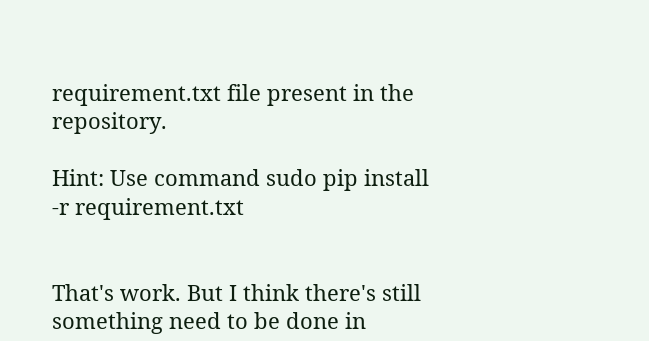requirement.txt file present in the repository.

Hint: Use command sudo pip install -r requirement.txt


That's work. But I think there's still something need to be done in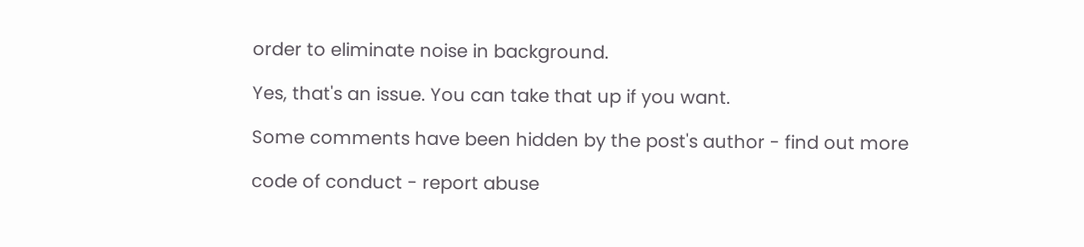order to eliminate noise in background.

Yes, that's an issue. You can take that up if you want.

Some comments have been hidden by the post's author - find out more

code of conduct - report abuse